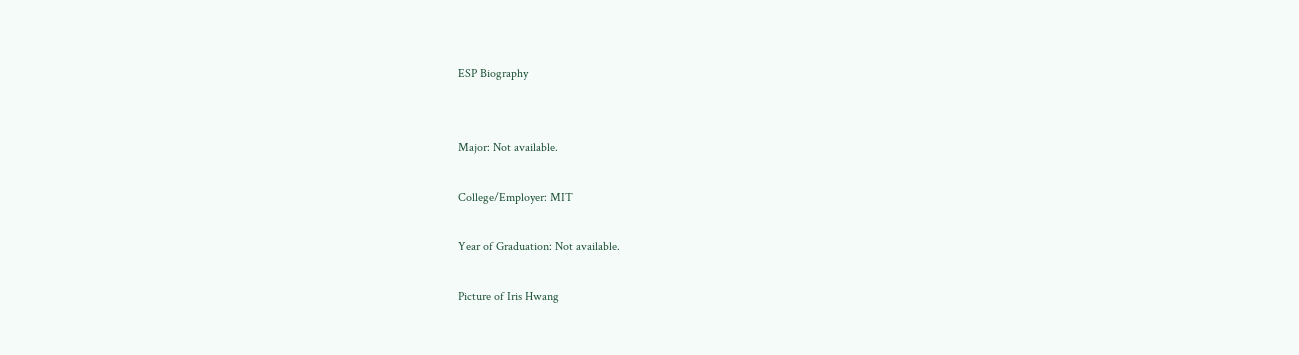ESP Biography


Major: Not available.

College/Employer: MIT

Year of Graduation: Not available.

Picture of Iris Hwang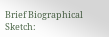Brief Biographical Sketch: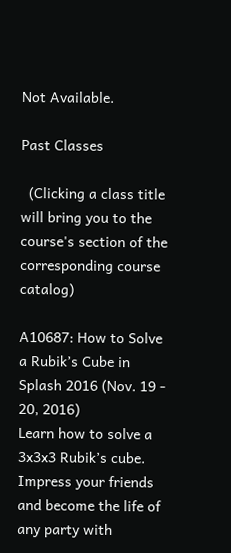Not Available.

Past Classes

  (Clicking a class title will bring you to the course's section of the corresponding course catalog)

A10687: How to Solve a Rubik’s Cube in Splash 2016 (Nov. 19 - 20, 2016)
Learn how to solve a 3x3x3 Rubik’s cube. Impress your friends and become the life of any party with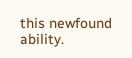this newfound ability.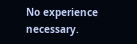No experience necessary.